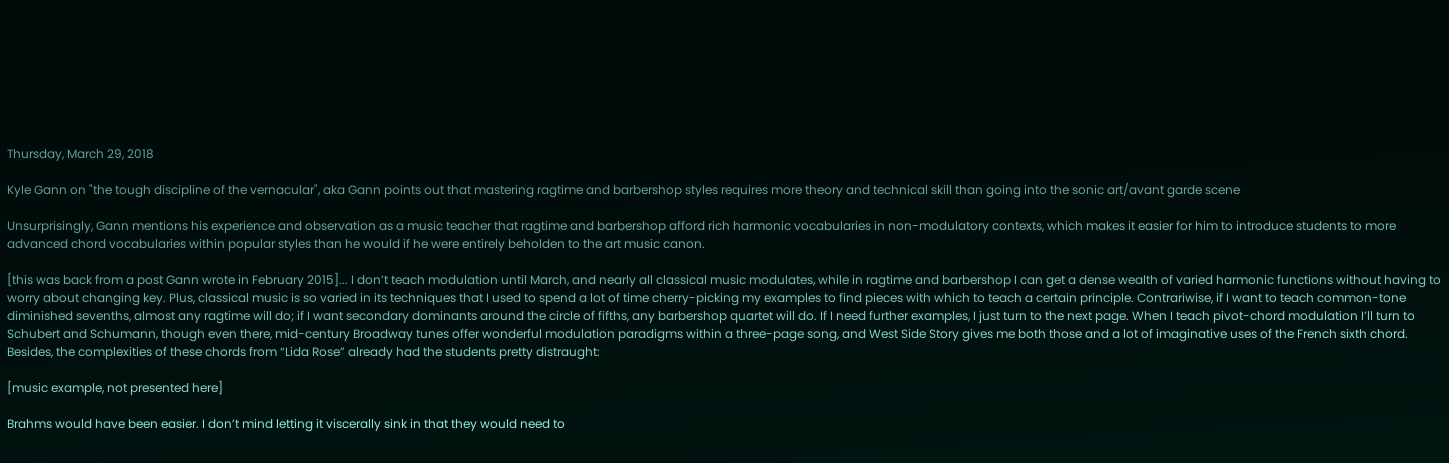Thursday, March 29, 2018

Kyle Gann on "the tough discipline of the vernacular", aka Gann points out that mastering ragtime and barbershop styles requires more theory and technical skill than going into the sonic art/avant garde scene

Unsurprisingly, Gann mentions his experience and observation as a music teacher that ragtime and barbershop afford rich harmonic vocabularies in non-modulatory contexts, which makes it easier for him to introduce students to more advanced chord vocabularies within popular styles than he would if he were entirely beholden to the art music canon.

[this was back from a post Gann wrote in February 2015]... I don’t teach modulation until March, and nearly all classical music modulates, while in ragtime and barbershop I can get a dense wealth of varied harmonic functions without having to worry about changing key. Plus, classical music is so varied in its techniques that I used to spend a lot of time cherry-picking my examples to find pieces with which to teach a certain principle. Contrariwise, if I want to teach common-tone diminished sevenths, almost any ragtime will do; if I want secondary dominants around the circle of fifths, any barbershop quartet will do. If I need further examples, I just turn to the next page. When I teach pivot-chord modulation I’ll turn to Schubert and Schumann, though even there, mid-century Broadway tunes offer wonderful modulation paradigms within a three-page song, and West Side Story gives me both those and a lot of imaginative uses of the French sixth chord. Besides, the complexities of these chords from “Lida Rose” already had the students pretty distraught:

[music example, not presented here]

Brahms would have been easier. I don’t mind letting it viscerally sink in that they would need to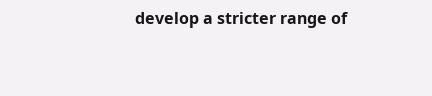develop a stricter range of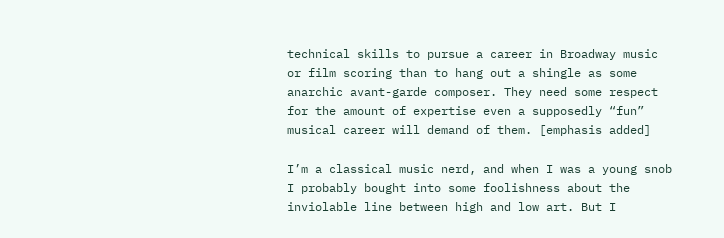technical skills to pursue a career in Broadway music or film scoring than to hang out a shingle as some anarchic avant-garde composer. They need some respect for the amount of expertise even a supposedly “fun” musical career will demand of them. [emphasis added]

I’m a classical music nerd, and when I was a young snob I probably bought into some foolishness about the inviolable line between high and low art. But I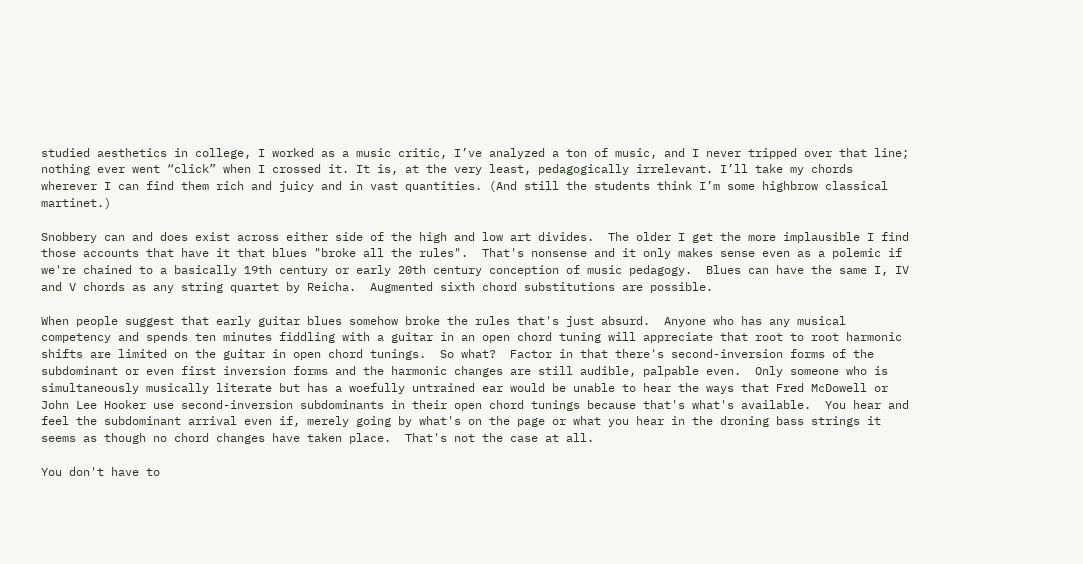studied aesthetics in college, I worked as a music critic, I’ve analyzed a ton of music, and I never tripped over that line; nothing ever went “click” when I crossed it. It is, at the very least, pedagogically irrelevant. I’ll take my chords wherever I can find them rich and juicy and in vast quantities. (And still the students think I’m some highbrow classical martinet.)

Snobbery can and does exist across either side of the high and low art divides.  The older I get the more implausible I find those accounts that have it that blues "broke all the rules".  That's nonsense and it only makes sense even as a polemic if we're chained to a basically 19th century or early 20th century conception of music pedagogy.  Blues can have the same I, IV and V chords as any string quartet by Reicha.  Augmented sixth chord substitutions are possible.

When people suggest that early guitar blues somehow broke the rules that's just absurd.  Anyone who has any musical competency and spends ten minutes fiddling with a guitar in an open chord tuning will appreciate that root to root harmonic shifts are limited on the guitar in open chord tunings.  So what?  Factor in that there's second-inversion forms of the subdominant or even first inversion forms and the harmonic changes are still audible, palpable even.  Only someone who is simultaneously musically literate but has a woefully untrained ear would be unable to hear the ways that Fred McDowell or John Lee Hooker use second-inversion subdominants in their open chord tunings because that's what's available.  You hear and feel the subdominant arrival even if, merely going by what's on the page or what you hear in the droning bass strings it seems as though no chord changes have taken place.  That's not the case at all.

You don't have to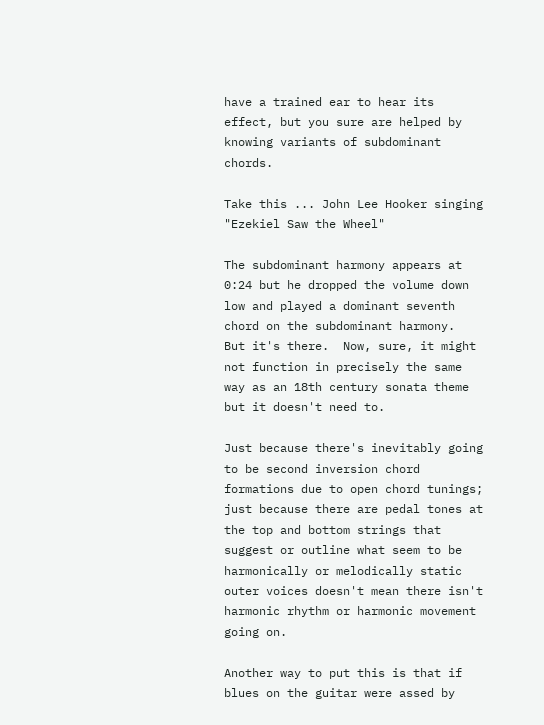have a trained ear to hear its effect, but you sure are helped by knowing variants of subdominant chords.

Take this ... John Lee Hooker singing "Ezekiel Saw the Wheel"

The subdominant harmony appears at 0:24 but he dropped the volume down low and played a dominant seventh chord on the subdominant harmony.  But it's there.  Now, sure, it might not function in precisely the same way as an 18th century sonata theme but it doesn't need to.

Just because there's inevitably going to be second inversion chord formations due to open chord tunings; just because there are pedal tones at the top and bottom strings that suggest or outline what seem to be harmonically or melodically static outer voices doesn't mean there isn't harmonic rhythm or harmonic movement going on.

Another way to put this is that if blues on the guitar were assed by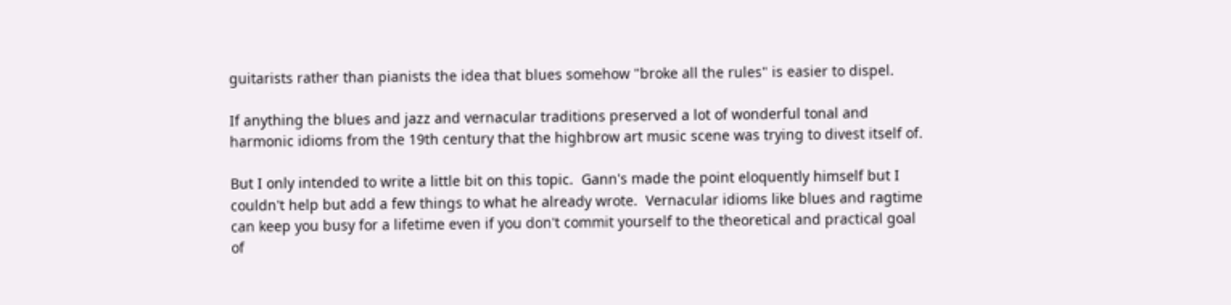guitarists rather than pianists the idea that blues somehow "broke all the rules" is easier to dispel.

If anything the blues and jazz and vernacular traditions preserved a lot of wonderful tonal and harmonic idioms from the 19th century that the highbrow art music scene was trying to divest itself of.

But I only intended to write a little bit on this topic.  Gann's made the point eloquently himself but I couldn't help but add a few things to what he already wrote.  Vernacular idioms like blues and ragtime can keep you busy for a lifetime even if you don't commit yourself to the theoretical and practical goal of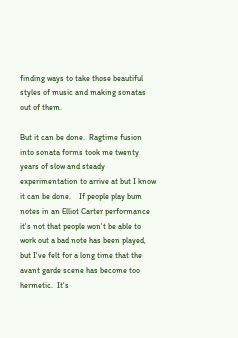finding ways to take those beautiful styles of music and making sonatas out of them.

But it can be done.  Ragtime fusion into sonata forms took me twenty years of slow and steady experimentation to arrive at but I know it can be done.    If people play bum notes in an Elliot Carter performance it's not that people won't be able to work out a bad note has been played, but I've felt for a long time that the avant garde scene has become too hermetic.  It's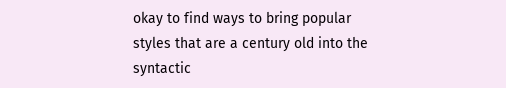okay to find ways to bring popular styles that are a century old into the syntactic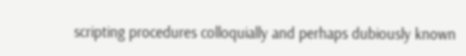scripting procedures colloquially and perhaps dubiously known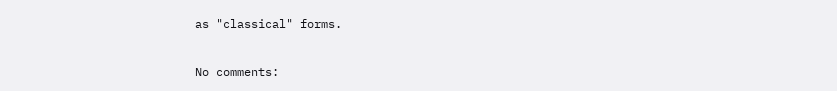as "classical" forms.

No comments: